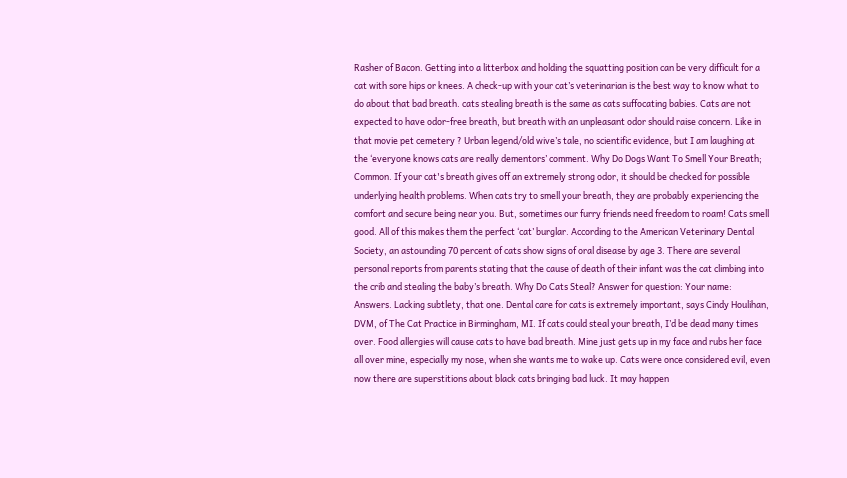Rasher of Bacon. Getting into a litterbox and holding the squatting position can be very difficult for a cat with sore hips or knees. A check-up with your cat’s veterinarian is the best way to know what to do about that bad breath. cats stealing breath is the same as cats suffocating babies. Cats are not expected to have odor-free breath, but breath with an unpleasant odor should raise concern. Like in that movie pet cemetery ? Urban legend/old wive’s tale, no scientific evidence, but I am laughing at the ‘everyone knows cats are really dementors’ comment. Why Do Dogs Want To Smell Your Breath; Common. If your cat's breath gives off an extremely strong odor, it should be checked for possible underlying health problems. When cats try to smell your breath, they are probably experiencing the comfort and secure being near you. But, sometimes our furry friends need freedom to roam! Cats smell good. All of this makes them the perfect ‘cat’ burglar. According to the American Veterinary Dental Society, an astounding 70 percent of cats show signs of oral disease by age 3. There are several personal reports from parents stating that the cause of death of their infant was the cat climbing into the crib and stealing the baby’s breath. Why Do Cats Steal? Answer for question: Your name: Answers. Lacking subtlety, that one. Dental care for cats is extremely important, says Cindy Houlihan, DVM, of The Cat Practice in Birmingham, MI. If cats could steal your breath, I’d be dead many times over. Food allergies will cause cats to have bad breath. Mine just gets up in my face and rubs her face all over mine, especially my nose, when she wants me to wake up. Cats were once considered evil, even now there are superstitions about black cats bringing bad luck. It may happen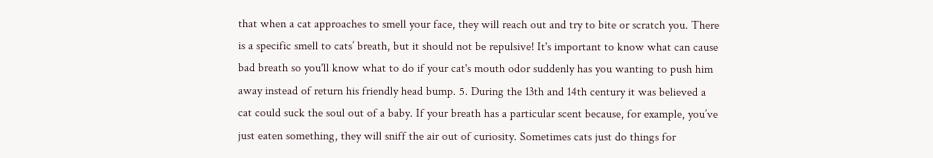that when a cat approaches to smell your face, they will reach out and try to bite or scratch you. There is a specific smell to cats’ breath, but it should not be repulsive! It's important to know what can cause bad breath so you'll know what to do if your cat's mouth odor suddenly has you wanting to push him away instead of return his friendly head bump. 5. During the 13th and 14th century it was believed a cat could suck the soul out of a baby. If your breath has a particular scent because, for example, you’ve just eaten something, they will sniff the air out of curiosity. Sometimes cats just do things for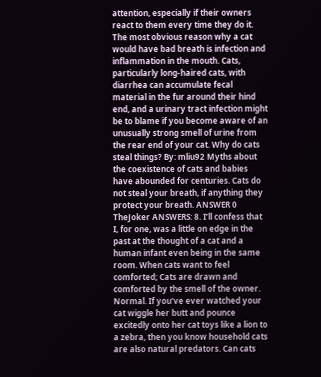attention, especially if their owners react to them every time they do it. The most obvious reason why a cat would have bad breath is infection and inflammation in the mouth. Cats, particularly long-haired cats, with diarrhea can accumulate fecal material in the fur around their hind end, and a urinary tract infection might be to blame if you become aware of an unusually strong smell of urine from the rear end of your cat. Why do cats steal things? By: mliu92 Myths about the coexistence of cats and babies have abounded for centuries. Cats do not steal your breath, if anything they protect your breath. ANSWER 0 TheJoker ANSWERS: 8. I’ll confess that I, for one, was a little on edge in the past at the thought of a cat and a human infant even being in the same room. When cats want to feel comforted; Cats are drawn and comforted by the smell of the owner. Normal. If you’ve ever watched your cat wiggle her butt and pounce excitedly onto her cat toys like a lion to a zebra, then you know household cats are also natural predators. Can cats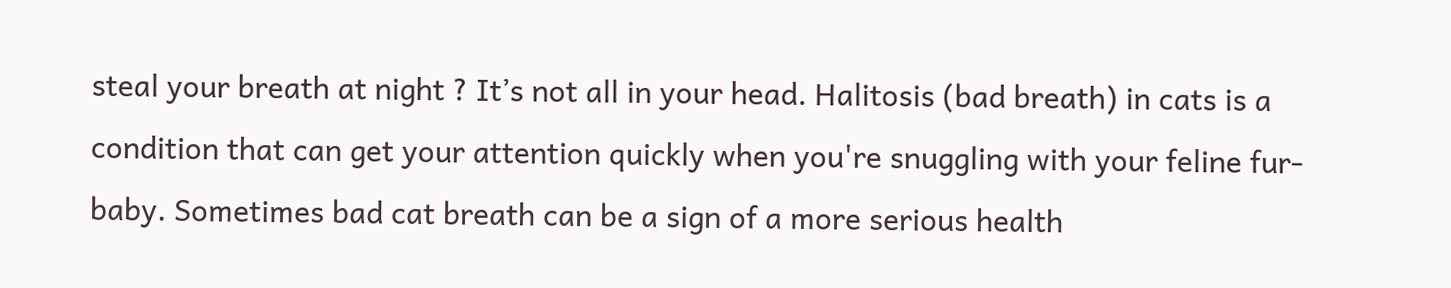steal your breath at night ? It’s not all in your head. Halitosis (bad breath) in cats is a condition that can get your attention quickly when you're snuggling with your feline fur-baby. Sometimes bad cat breath can be a sign of a more serious health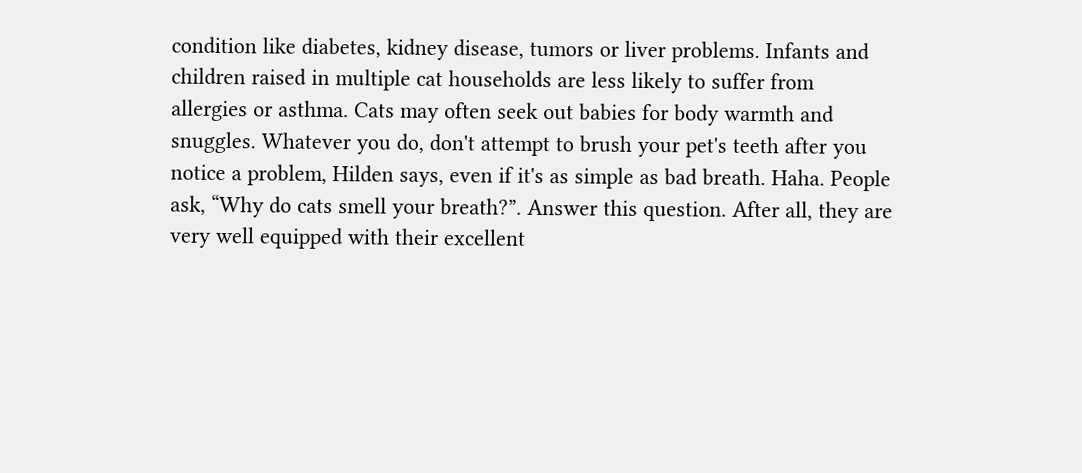condition like diabetes, kidney disease, tumors or liver problems. Infants and children raised in multiple cat households are less likely to suffer from allergies or asthma. Cats may often seek out babies for body warmth and snuggles. Whatever you do, don't attempt to brush your pet's teeth after you notice a problem, Hilden says, even if it's as simple as bad breath. Haha. People ask, “Why do cats smell your breath?”. Answer this question. After all, they are very well equipped with their excellent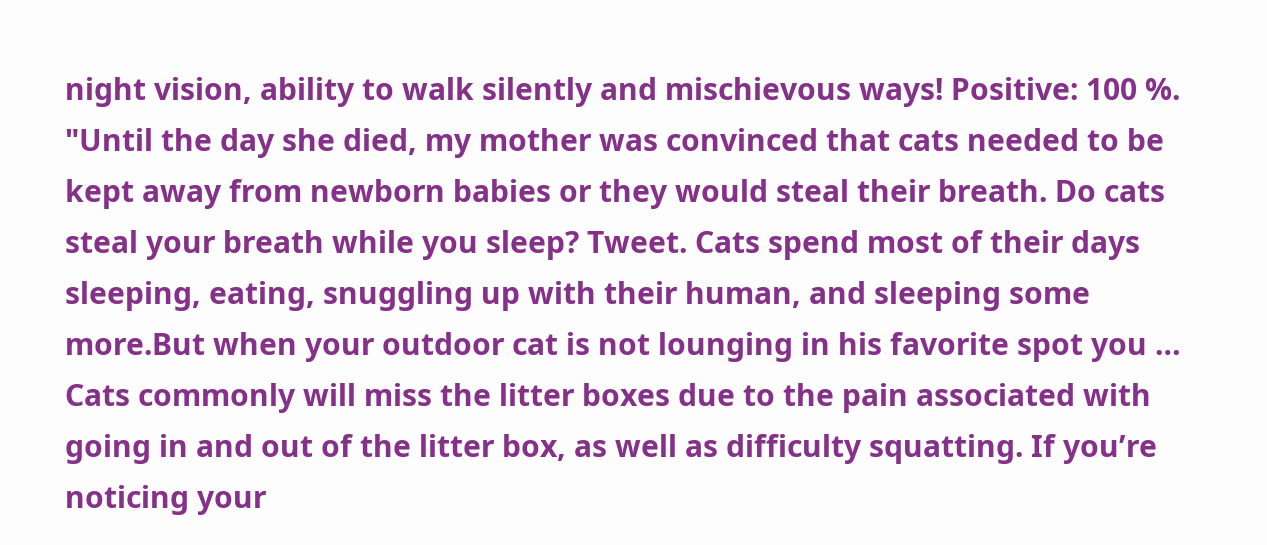night vision, ability to walk silently and mischievous ways! Positive: 100 %. "Until the day she died, my mother was convinced that cats needed to be kept away from newborn babies or they would steal their breath. Do cats steal your breath while you sleep? Tweet. Cats spend most of their days sleeping, eating, snuggling up with their human, and sleeping some more.But when your outdoor cat is not lounging in his favorite spot you … Cats commonly will miss the litter boxes due to the pain associated with going in and out of the litter box, as well as difficulty squatting. If you’re noticing your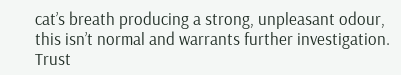cat’s breath producing a strong, unpleasant odour, this isn’t normal and warrants further investigation. Trust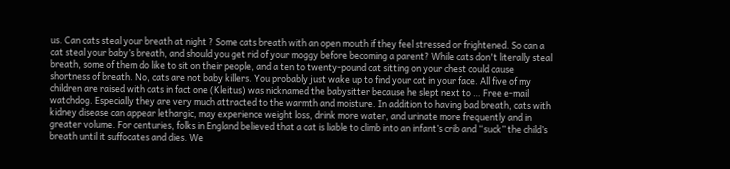us. Can cats steal your breath at night ? Some cats breath with an open mouth if they feel stressed or frightened. So can a cat steal your baby’s breath, and should you get rid of your moggy before becoming a parent? While cats don't literally steal breath, some of them do like to sit on their people, and a ten to twenty-pound cat sitting on your chest could cause shortness of breath. No, cats are not baby killers. You probably just wake up to find your cat in your face. All five of my children are raised with cats in fact one (Kleitus) was nicknamed the babysitter because he slept next to … Free e-mail watchdog. Especially they are very much attracted to the warmth and moisture. In addition to having bad breath, cats with kidney disease can appear lethargic, may experience weight loss, drink more water, and urinate more frequently and in greater volume. For centuries, folks in England believed that a cat is liable to climb into an infant’s crib and “suck” the child’s breath until it suffocates and dies. We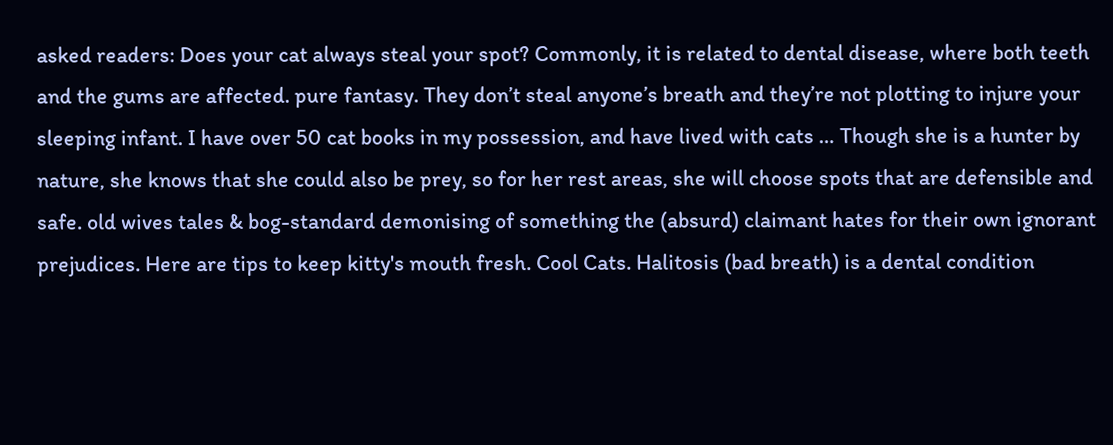asked readers: Does your cat always steal your spot? Commonly, it is related to dental disease, where both teeth and the gums are affected. pure fantasy. They don’t steal anyone’s breath and they’re not plotting to injure your sleeping infant. I have over 50 cat books in my possession, and have lived with cats … Though she is a hunter by nature, she knows that she could also be prey, so for her rest areas, she will choose spots that are defensible and safe. old wives tales & bog-standard demonising of something the (absurd) claimant hates for their own ignorant prejudices. Here are tips to keep kitty's mouth fresh. Cool Cats. Halitosis (bad breath) is a dental condition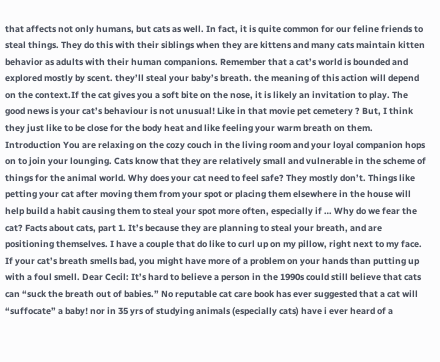that affects not only humans, but cats as well. In fact, it is quite common for our feline friends to steal things. They do this with their siblings when they are kittens and many cats maintain kitten behavior as adults with their human companions. Remember that a cat’s world is bounded and explored mostly by scent. they’ll steal your baby’s breath. the meaning of this action will depend on the context.If the cat gives you a soft bite on the nose, it is likely an invitation to play. The good news is your cat’s behaviour is not unusual! Like in that movie pet cemetery ? But, I think they just like to be close for the body heat and like feeling your warm breath on them. Introduction You are relaxing on the cozy couch in the living room and your loyal companion hops on to join your lounging. Cats know that they are relatively small and vulnerable in the scheme of things for the animal world. Why does your cat need to feel safe? They mostly don’t. Things like petting your cat after moving them from your spot or placing them elsewhere in the house will help build a habit causing them to steal your spot more often, especially if … Why do we fear the cat? Facts about cats, part 1. It’s because they are planning to steal your breath, and are positioning themselves. I have a couple that do like to curl up on my pillow, right next to my face. If your cat’s breath smells bad, you might have more of a problem on your hands than putting up with a foul smell. Dear Cecil: It’s hard to believe a person in the 1990s could still believe that cats can “suck the breath out of babies.” No reputable cat care book has ever suggested that a cat will “suffocate” a baby! nor in 35 yrs of studying animals (especially cats) have i ever heard of a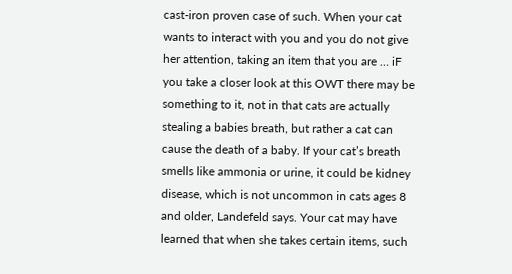cast-iron proven case of such. When your cat wants to interact with you and you do not give her attention, taking an item that you are … iF you take a closer look at this OWT there may be something to it, not in that cats are actually stealing a babies breath, but rather a cat can cause the death of a baby. If your cat’s breath smells like ammonia or urine, it could be kidney disease, which is not uncommon in cats ages 8 and older, Landefeld says. Your cat may have learned that when she takes certain items, such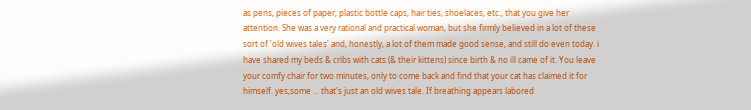as pens, pieces of paper, plastic bottle caps, hair ties, shoelaces, etc., that you give her attention. She was a very rational and practical woman, but she firmly believed in a lot of these sort of 'old wives tales' and, honestly, a lot of them made good sense, and still do even today. i have shared my beds & cribs with cats (& their kittens) since birth & no ill came of it. You leave your comfy chair for two minutes, only to come back and find that your cat has claimed it for himself. yes,some ... that's just an old wives tale. If breathing appears labored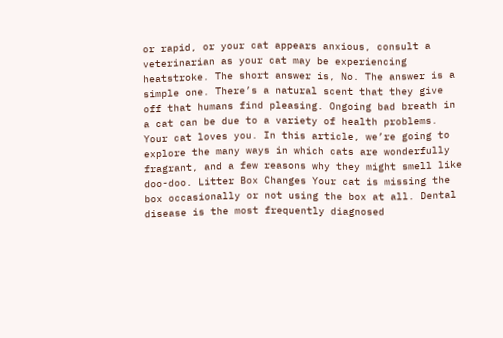or rapid, or your cat appears anxious, consult a veterinarian as your cat may be experiencing heatstroke. The short answer is, No. The answer is a simple one. There’s a natural scent that they give off that humans find pleasing. Ongoing bad breath in a cat can be due to a variety of health problems. Your cat loves you. In this article, we’re going to explore the many ways in which cats are wonderfully fragrant, and a few reasons why they might smell like doo-doo. Litter Box Changes Your cat is missing the box occasionally or not using the box at all. Dental disease is the most frequently diagnosed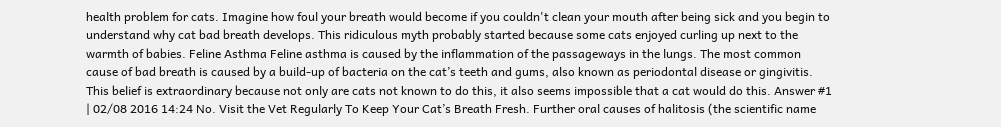health problem for cats. Imagine how foul your breath would become if you couldn't clean your mouth after being sick and you begin to understand why cat bad breath develops. This ridiculous myth probably started because some cats enjoyed curling up next to the warmth of babies. Feline Asthma Feline asthma is caused by the inflammation of the passageways in the lungs. The most common cause of bad breath is caused by a build-up of bacteria on the cat’s teeth and gums, also known as periodontal disease or gingivitis. This belief is extraordinary because not only are cats not known to do this, it also seems impossible that a cat would do this. Answer #1 | 02/08 2016 14:24 No. Visit the Vet Regularly To Keep Your Cat’s Breath Fresh. Further oral causes of halitosis (the scientific name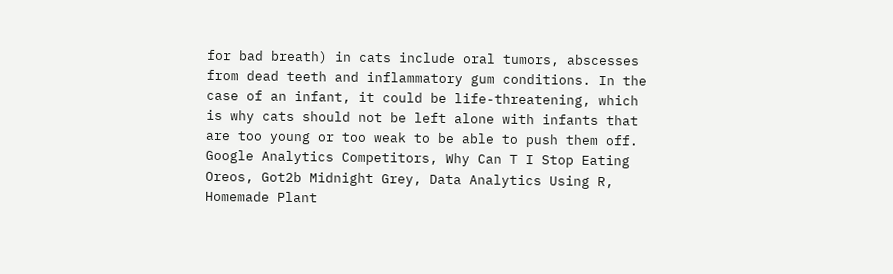for bad breath) in cats include oral tumors, abscesses from dead teeth and inflammatory gum conditions. In the case of an infant, it could be life-threatening, which is why cats should not be left alone with infants that are too young or too weak to be able to push them off.
Google Analytics Competitors, Why Can T I Stop Eating Oreos, Got2b Midnight Grey, Data Analytics Using R, Homemade Plant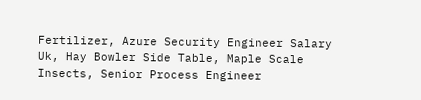Fertilizer, Azure Security Engineer Salary Uk, Hay Bowler Side Table, Maple Scale Insects, Senior Process Engineer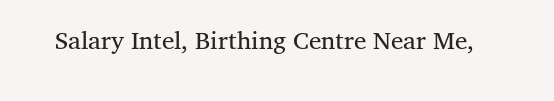Salary Intel, Birthing Centre Near Me,